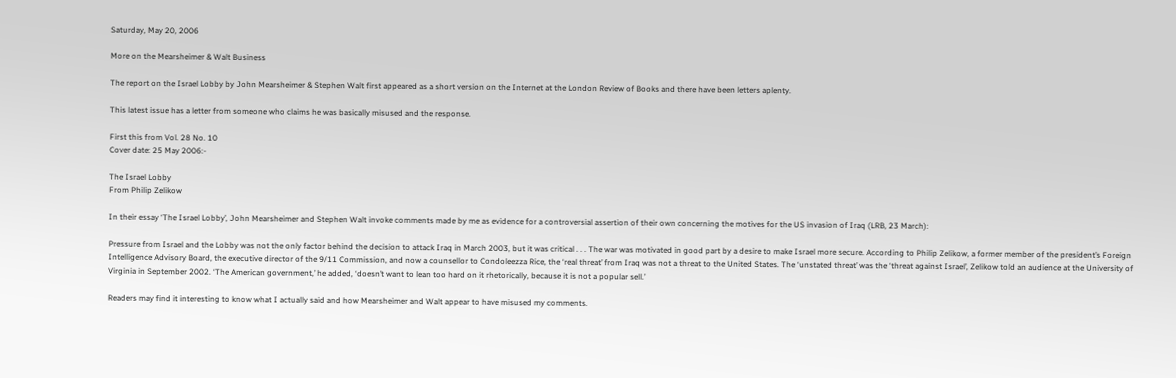Saturday, May 20, 2006

More on the Mearsheimer & Walt Business

The report on the Israel Lobby by John Mearsheimer & Stephen Walt first appeared as a short version on the Internet at the London Review of Books and there have been letters aplenty.

This latest issue has a letter from someone who claims he was basically misused and the response.

First this from Vol. 28 No. 10
Cover date: 25 May 2006:-

The Israel Lobby
From Philip Zelikow

In their essay ‘The Israel Lobby’, John Mearsheimer and Stephen Walt invoke comments made by me as evidence for a controversial assertion of their own concerning the motives for the US invasion of Iraq (LRB, 23 March):

Pressure from Israel and the Lobby was not the only factor behind the decision to attack Iraq in March 2003, but it was critical . . . The war was motivated in good part by a desire to make Israel more secure. According to Philip Zelikow, a former member of the president’s Foreign Intelligence Advisory Board, the executive director of the 9/11 Commission, and now a counsellor to Condoleezza Rice, the ‘real threat’ from Iraq was not a threat to the United States. The ‘unstated threat’ was the ‘threat against Israel’, Zelikow told an audience at the University of Virginia in September 2002. ‘The American government,’ he added, ‘doesn’t want to lean too hard on it rhetorically, because it is not a popular sell.’

Readers may find it interesting to know what I actually said and how Mearsheimer and Walt appear to have misused my comments.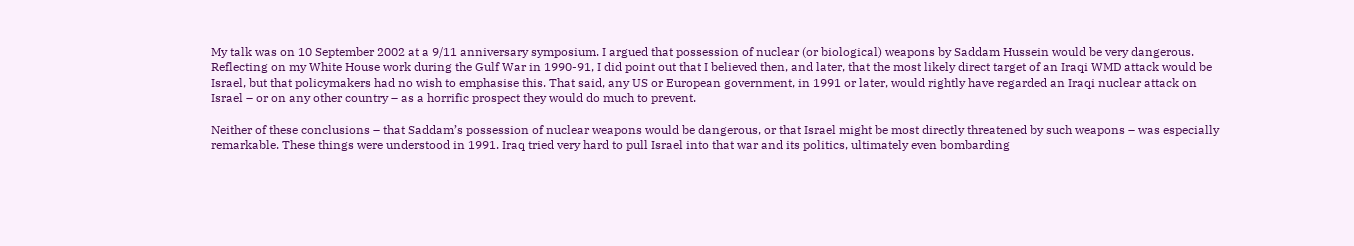My talk was on 10 September 2002 at a 9/11 anniversary symposium. I argued that possession of nuclear (or biological) weapons by Saddam Hussein would be very dangerous. Reflecting on my White House work during the Gulf War in 1990-91, I did point out that I believed then, and later, that the most likely direct target of an Iraqi WMD attack would be Israel, but that policymakers had no wish to emphasise this. That said, any US or European government, in 1991 or later, would rightly have regarded an Iraqi nuclear attack on Israel – or on any other country – as a horrific prospect they would do much to prevent.

Neither of these conclusions – that Saddam’s possession of nuclear weapons would be dangerous, or that Israel might be most directly threatened by such weapons – was especially remarkable. These things were understood in 1991. Iraq tried very hard to pull Israel into that war and its politics, ultimately even bombarding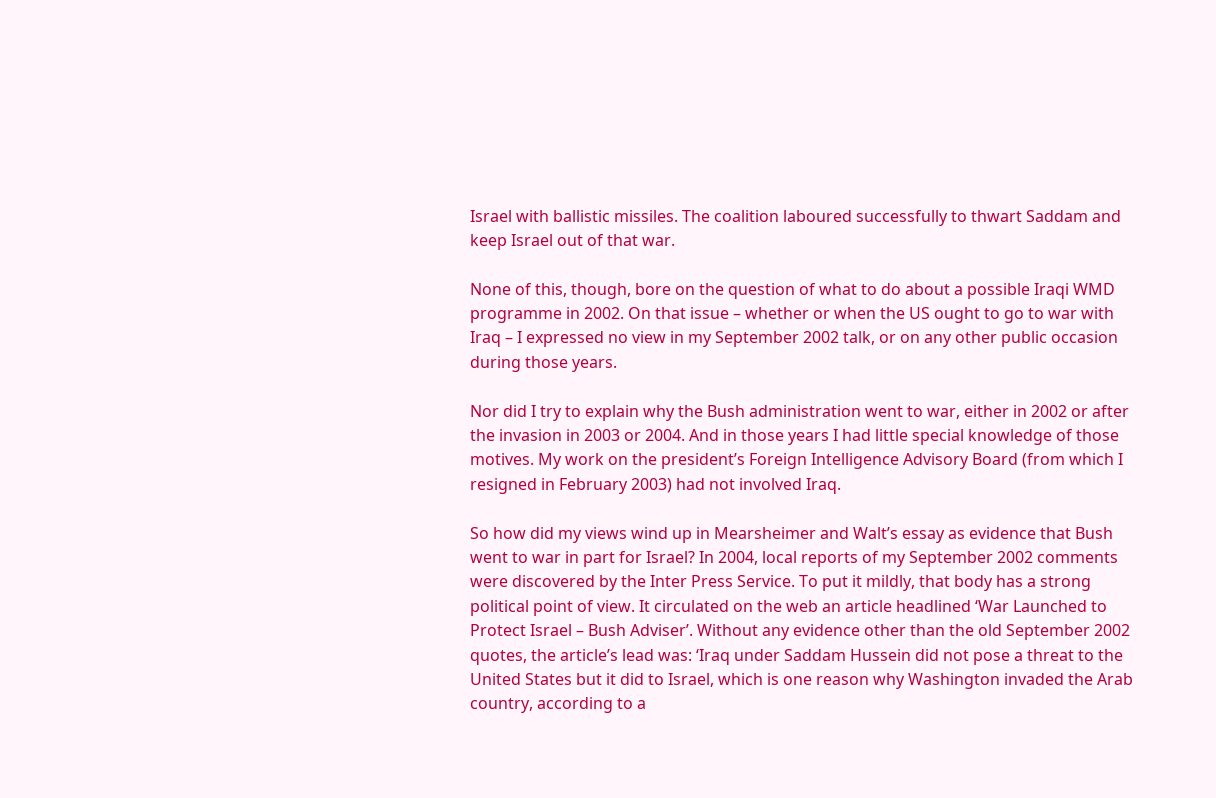Israel with ballistic missiles. The coalition laboured successfully to thwart Saddam and keep Israel out of that war.

None of this, though, bore on the question of what to do about a possible Iraqi WMD programme in 2002. On that issue – whether or when the US ought to go to war with Iraq – I expressed no view in my September 2002 talk, or on any other public occasion during those years.

Nor did I try to explain why the Bush administration went to war, either in 2002 or after the invasion in 2003 or 2004. And in those years I had little special knowledge of those motives. My work on the president’s Foreign Intelligence Advisory Board (from which I resigned in February 2003) had not involved Iraq.

So how did my views wind up in Mearsheimer and Walt’s essay as evidence that Bush went to war in part for Israel? In 2004, local reports of my September 2002 comments were discovered by the Inter Press Service. To put it mildly, that body has a strong political point of view. It circulated on the web an article headlined ‘War Launched to Protect Israel – Bush Adviser’. Without any evidence other than the old September 2002 quotes, the article’s lead was: ‘Iraq under Saddam Hussein did not pose a threat to the United States but it did to Israel, which is one reason why Washington invaded the Arab country, according to a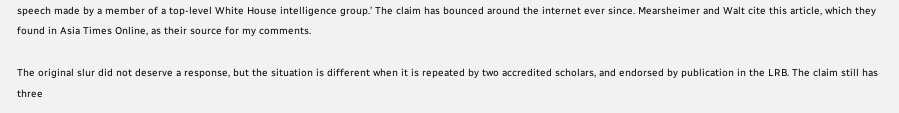speech made by a member of a top-level White House intelligence group.’ The claim has bounced around the internet ever since. Mearsheimer and Walt cite this article, which they found in Asia Times Online, as their source for my comments.

The original slur did not deserve a response, but the situation is different when it is repeated by two accredited scholars, and endorsed by publication in the LRB. The claim still has three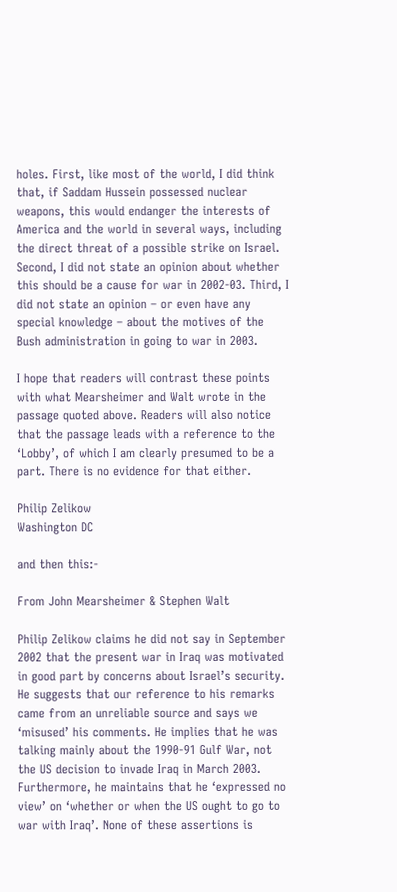holes. First, like most of the world, I did think that, if Saddam Hussein possessed nuclear weapons, this would endanger the interests of America and the world in several ways, including the direct threat of a possible strike on Israel. Second, I did not state an opinion about whether this should be a cause for war in 2002-03. Third, I did not state an opinion – or even have any special knowledge – about the motives of the Bush administration in going to war in 2003.

I hope that readers will contrast these points with what Mearsheimer and Walt wrote in the passage quoted above. Readers will also notice that the passage leads with a reference to the ‘Lobby’, of which I am clearly presumed to be a part. There is no evidence for that either.

Philip Zelikow
Washington DC

and then this:-

From John Mearsheimer & Stephen Walt

Philip Zelikow claims he did not say in September 2002 that the present war in Iraq was motivated in good part by concerns about Israel’s security. He suggests that our reference to his remarks came from an unreliable source and says we ‘misused’ his comments. He implies that he was talking mainly about the 1990-91 Gulf War, not the US decision to invade Iraq in March 2003. Furthermore, he maintains that he ‘expressed no view’ on ‘whether or when the US ought to go to war with Iraq’. None of these assertions is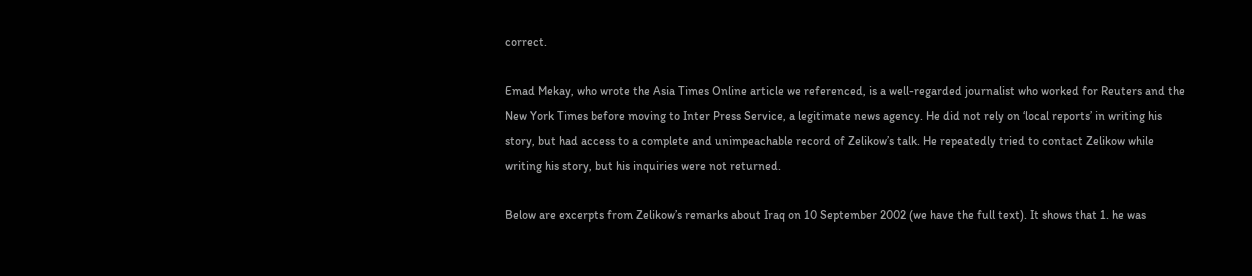correct.

Emad Mekay, who wrote the Asia Times Online article we referenced, is a well-regarded journalist who worked for Reuters and the New York Times before moving to Inter Press Service, a legitimate news agency. He did not rely on ‘local reports’ in writing his story, but had access to a complete and unimpeachable record of Zelikow’s talk. He repeatedly tried to contact Zelikow while writing his story, but his inquiries were not returned.

Below are excerpts from Zelikow’s remarks about Iraq on 10 September 2002 (we have the full text). It shows that 1. he was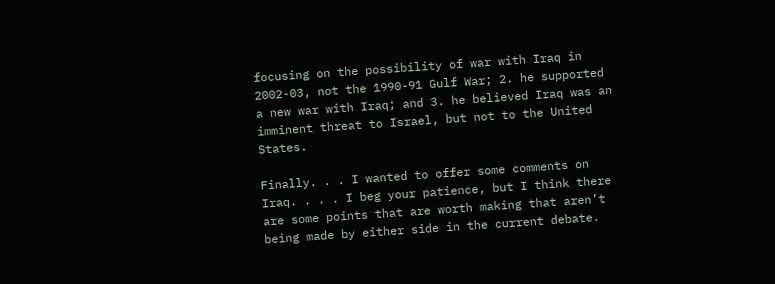focusing on the possibility of war with Iraq in 2002-03, not the 1990-91 Gulf War; 2. he supported a new war with Iraq; and 3. he believed Iraq was an imminent threat to Israel, but not to the United States.

Finally. . . I wanted to offer some comments on Iraq. . . . I beg your patience, but I think there are some points that are worth making that aren’t being made by either side in the current debate.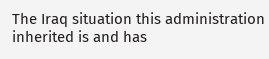The Iraq situation this administration inherited is and has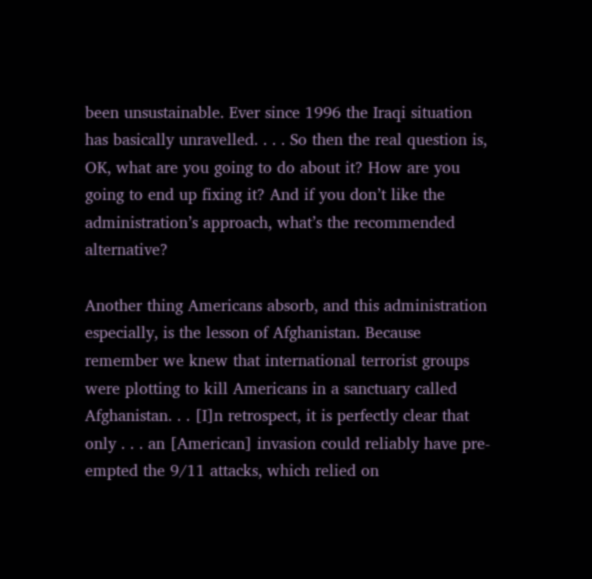been unsustainable. Ever since 1996 the Iraqi situation has basically unravelled. . . . So then the real question is, OK, what are you going to do about it? How are you going to end up fixing it? And if you don’t like the administration’s approach, what’s the recommended alternative?

Another thing Americans absorb, and this administration especially, is the lesson of Afghanistan. Because remember we knew that international terrorist groups were plotting to kill Americans in a sanctuary called Afghanistan. . . [I]n retrospect, it is perfectly clear that only . . . an [American] invasion could reliably have pre-empted the 9/11 attacks, which relied on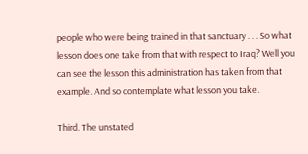people who were being trained in that sanctuary . . . So what lesson does one take from that with respect to Iraq? Well you can see the lesson this administration has taken from that example. And so contemplate what lesson you take.

Third. The unstated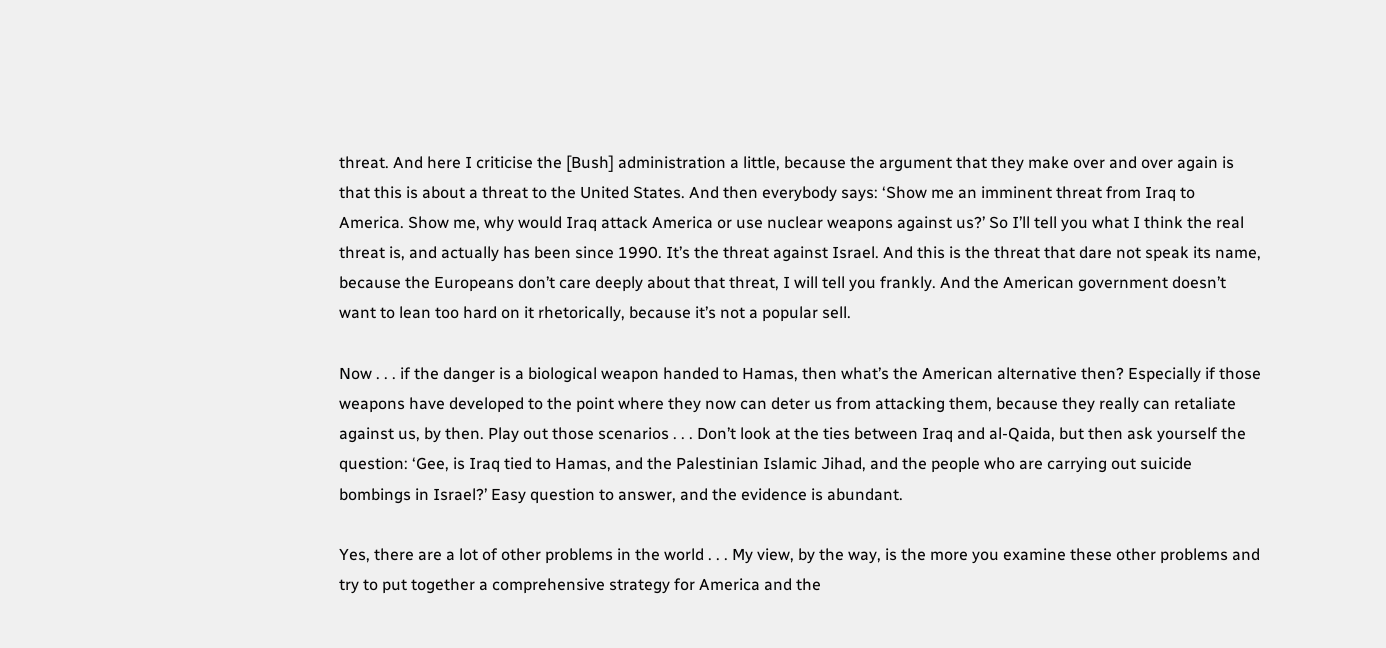threat. And here I criticise the [Bush] administration a little, because the argument that they make over and over again is that this is about a threat to the United States. And then everybody says: ‘Show me an imminent threat from Iraq to America. Show me, why would Iraq attack America or use nuclear weapons against us?’ So I’ll tell you what I think the real threat is, and actually has been since 1990. It’s the threat against Israel. And this is the threat that dare not speak its name, because the Europeans don’t care deeply about that threat, I will tell you frankly. And the American government doesn’t want to lean too hard on it rhetorically, because it’s not a popular sell.

Now . . . if the danger is a biological weapon handed to Hamas, then what’s the American alternative then? Especially if those weapons have developed to the point where they now can deter us from attacking them, because they really can retaliate against us, by then. Play out those scenarios . . . Don’t look at the ties between Iraq and al-Qaida, but then ask yourself the question: ‘Gee, is Iraq tied to Hamas, and the Palestinian Islamic Jihad, and the people who are carrying out suicide bombings in Israel?’ Easy question to answer, and the evidence is abundant.

Yes, there are a lot of other problems in the world . . . My view, by the way, is the more you examine these other problems and try to put together a comprehensive strategy for America and the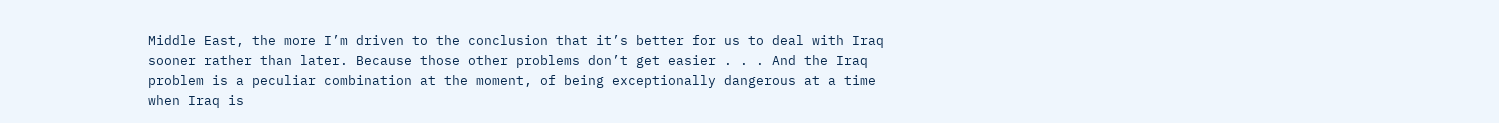Middle East, the more I’m driven to the conclusion that it’s better for us to deal with Iraq sooner rather than later. Because those other problems don’t get easier . . . And the Iraq problem is a peculiar combination at the moment, of being exceptionally dangerous at a time when Iraq is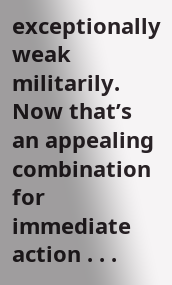exceptionally weak militarily. Now that’s an appealing combination for immediate action . . .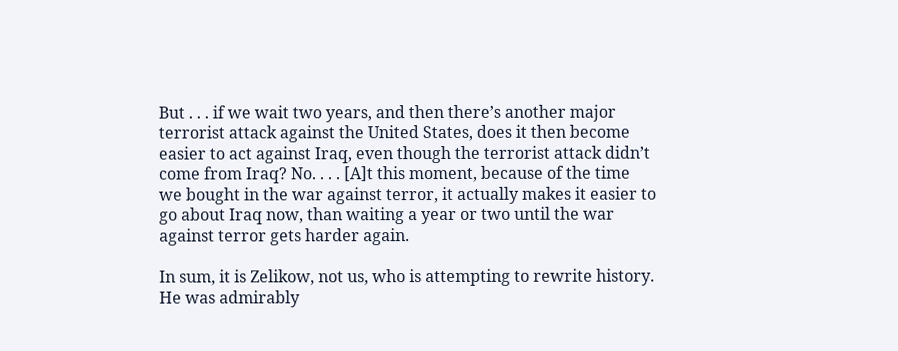But . . . if we wait two years, and then there’s another major terrorist attack against the United States, does it then become easier to act against Iraq, even though the terrorist attack didn’t come from Iraq? No. . . . [A]t this moment, because of the time we bought in the war against terror, it actually makes it easier to go about Iraq now, than waiting a year or two until the war against terror gets harder again.

In sum, it is Zelikow, not us, who is attempting to rewrite history. He was admirably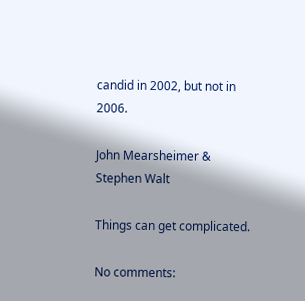candid in 2002, but not in 2006.

John Mearsheimer & Stephen Walt

Things can get complicated.

No comments: